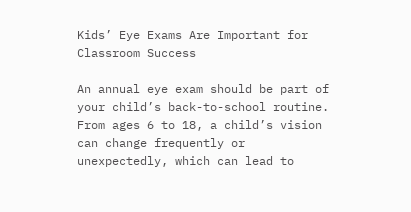Kids’ Eye Exams Are Important for Classroom Success

An annual eye exam should be part of your child’s back-to-school routine. From ages 6 to 18, a child’s vision can change frequently or unexpectedly, which can lead to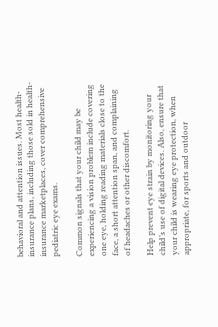behavioral and attention issues. Most health-insurance plans, including those sold in health-insurance marketplaces, cover comprehensive pediatric eye exams.

Common signals that your child may be experiencing a vision problem include covering one eye, holding reading materials close to the face, a short attention span, and complaining of headaches or other discomfort.

Help prevent eye strain by monitoring your child’s use of digital devices. Also, ensure that your child is wearing eye protection, when appropriate, for sports and outdoor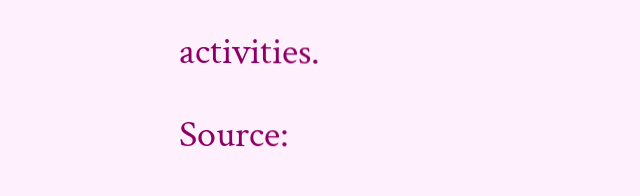activities.

Source: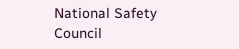National Safety Council